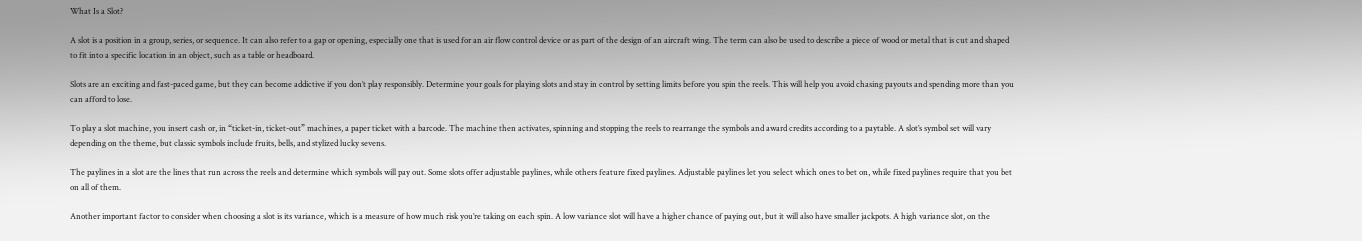What Is a Slot?

A slot is a position in a group, series, or sequence. It can also refer to a gap or opening, especially one that is used for an air flow control device or as part of the design of an aircraft wing. The term can also be used to describe a piece of wood or metal that is cut and shaped to fit into a specific location in an object, such as a table or headboard.

Slots are an exciting and fast-paced game, but they can become addictive if you don’t play responsibly. Determine your goals for playing slots and stay in control by setting limits before you spin the reels. This will help you avoid chasing payouts and spending more than you can afford to lose.

To play a slot machine, you insert cash or, in “ticket-in, ticket-out” machines, a paper ticket with a barcode. The machine then activates, spinning and stopping the reels to rearrange the symbols and award credits according to a paytable. A slot’s symbol set will vary depending on the theme, but classic symbols include fruits, bells, and stylized lucky sevens.

The paylines in a slot are the lines that run across the reels and determine which symbols will pay out. Some slots offer adjustable paylines, while others feature fixed paylines. Adjustable paylines let you select which ones to bet on, while fixed paylines require that you bet on all of them.

Another important factor to consider when choosing a slot is its variance, which is a measure of how much risk you’re taking on each spin. A low variance slot will have a higher chance of paying out, but it will also have smaller jackpots. A high variance slot, on the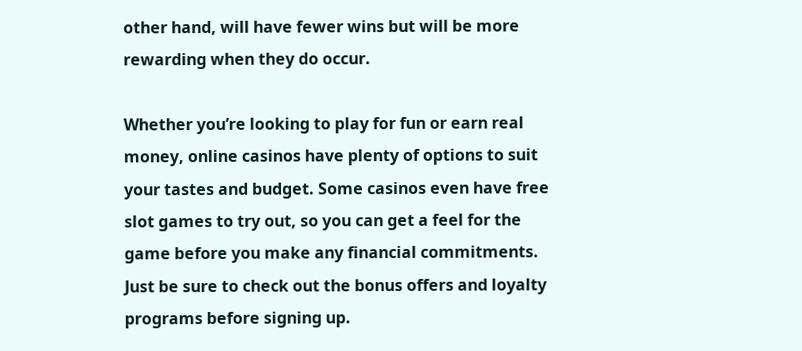other hand, will have fewer wins but will be more rewarding when they do occur.

Whether you’re looking to play for fun or earn real money, online casinos have plenty of options to suit your tastes and budget. Some casinos even have free slot games to try out, so you can get a feel for the game before you make any financial commitments. Just be sure to check out the bonus offers and loyalty programs before signing up.